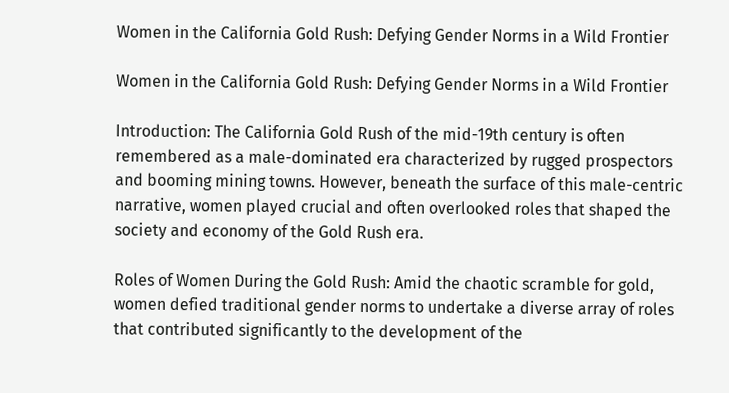Women in the California Gold Rush: Defying Gender Norms in a Wild Frontier

Women in the California Gold Rush: Defying Gender Norms in a Wild Frontier

Introduction: The California Gold Rush of the mid-19th century is often remembered as a male-dominated era characterized by rugged prospectors and booming mining towns. However, beneath the surface of this male-centric narrative, women played crucial and often overlooked roles that shaped the society and economy of the Gold Rush era.

Roles of Women During the Gold Rush: Amid the chaotic scramble for gold, women defied traditional gender norms to undertake a diverse array of roles that contributed significantly to the development of the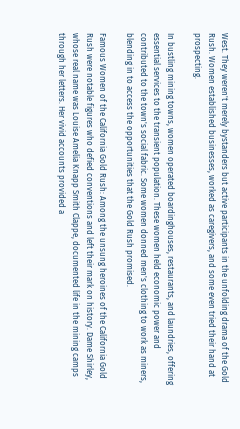West. They weren't merely bystanders but active participants in the unfolding drama of the Gold Rush. Women established businesses, worked as caregivers, and some even tried their hand at prospecting.

In bustling mining towns, women operated boardinghouses, restaurants, and laundries, offering essential services to the transient population. These women held economic power and contributed to the town's social fabric. Some women donned men's clothing to work as miners, blending in to access the opportunities that the Gold Rush promised.

Famous Women of the California Gold Rush: Among the unsung heroines of the California Gold Rush were notable figures who defied conventions and left their mark on history. Dame Shirley, whose real name was Louise Amelia Knapp Smith Clappe, documented life in the mining camps through her letters. Her vivid accounts provided a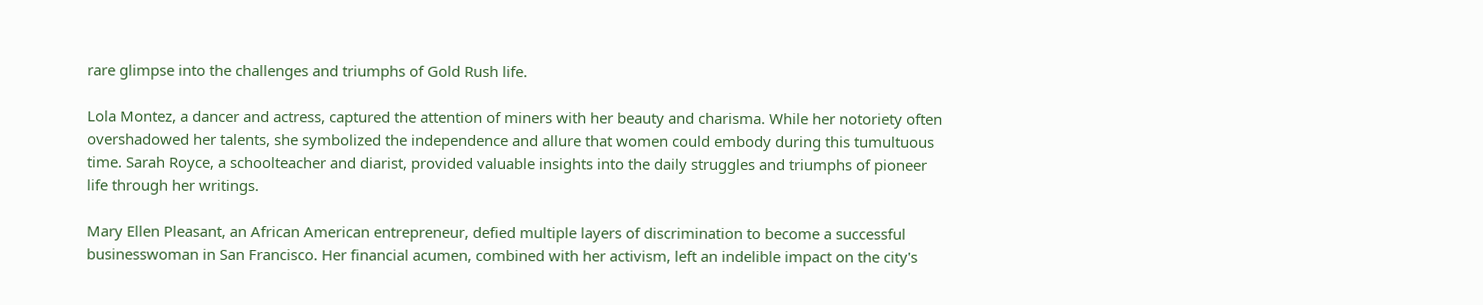rare glimpse into the challenges and triumphs of Gold Rush life.

Lola Montez, a dancer and actress, captured the attention of miners with her beauty and charisma. While her notoriety often overshadowed her talents, she symbolized the independence and allure that women could embody during this tumultuous time. Sarah Royce, a schoolteacher and diarist, provided valuable insights into the daily struggles and triumphs of pioneer life through her writings.

Mary Ellen Pleasant, an African American entrepreneur, defied multiple layers of discrimination to become a successful businesswoman in San Francisco. Her financial acumen, combined with her activism, left an indelible impact on the city's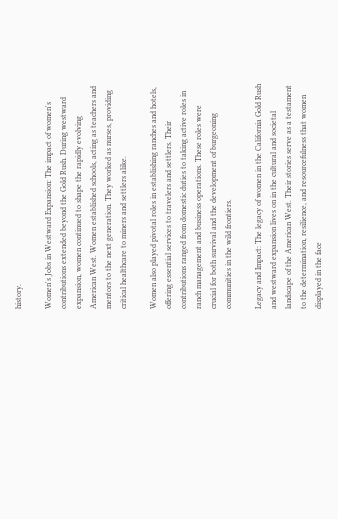history.

Women's Jobs in Westward Expansion: The impact of women's contributions extended beyond the Gold Rush. During westward expansion, women continued to shape the rapidly evolving American West. Women established schools, acting as teachers and mentors to the next generation. They worked as nurses, providing critical healthcare to miners and settlers alike.

Women also played pivotal roles in establishing ranches and hotels, offering essential services to travelers and settlers. Their contributions ranged from domestic duties to taking active roles in ranch management and business operations. These roles were crucial for both survival and the development of burgeoning communities in the wild frontiers.

Legacy and Impact: The legacy of women in the California Gold Rush and westward expansion lives on in the cultural and societal landscape of the American West. Their stories serve as a testament to the determination, resilience, and resourcefulness that women displayed in the face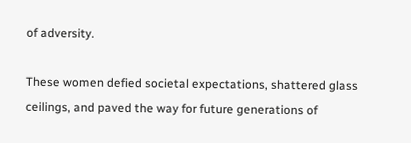of adversity.

These women defied societal expectations, shattered glass ceilings, and paved the way for future generations of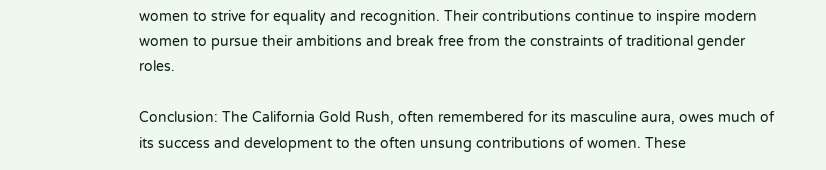women to strive for equality and recognition. Their contributions continue to inspire modern women to pursue their ambitions and break free from the constraints of traditional gender roles.

Conclusion: The California Gold Rush, often remembered for its masculine aura, owes much of its success and development to the often unsung contributions of women. These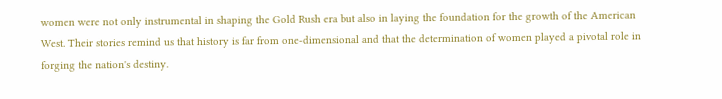women were not only instrumental in shaping the Gold Rush era but also in laying the foundation for the growth of the American West. Their stories remind us that history is far from one-dimensional and that the determination of women played a pivotal role in forging the nation's destiny.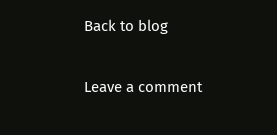Back to blog

Leave a comment